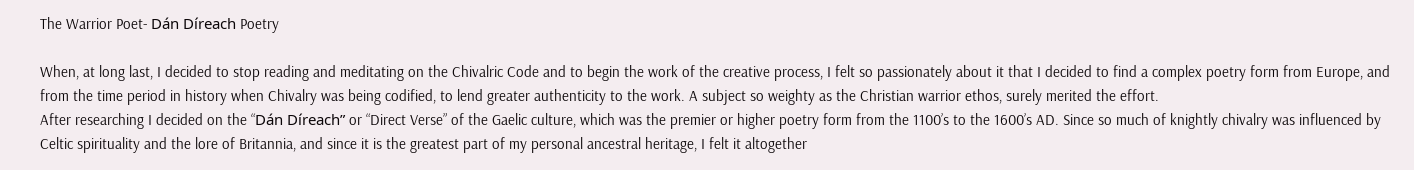The Warrior Poet- Dán Díreach Poetry

When, at long last, I decided to stop reading and meditating on the Chivalric Code and to begin the work of the creative process, I felt so passionately about it that I decided to find a complex poetry form from Europe, and from the time period in history when Chivalry was being codified, to lend greater authenticity to the work. A subject so weighty as the Christian warrior ethos, surely merited the effort.
After researching I decided on the “Dán Díreach” or “Direct Verse” of the Gaelic culture, which was the premier or higher poetry form from the 1100’s to the 1600’s AD. Since so much of knightly chivalry was influenced by Celtic spirituality and the lore of Britannia, and since it is the greatest part of my personal ancestral heritage, I felt it altogether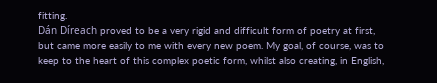fitting.
Dán Díreach proved to be a very rigid and difficult form of poetry at first, but came more easily to me with every new poem. My goal, of course, was to keep to the heart of this complex poetic form, whilst also creating, in English,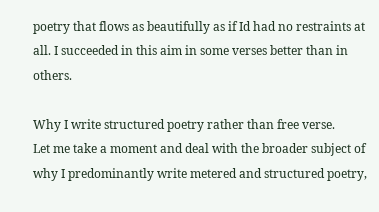poetry that flows as beautifully as if Id had no restraints at all. I succeeded in this aim in some verses better than in others.

Why I write structured poetry rather than free verse.
Let me take a moment and deal with the broader subject of why I predominantly write metered and structured poetry,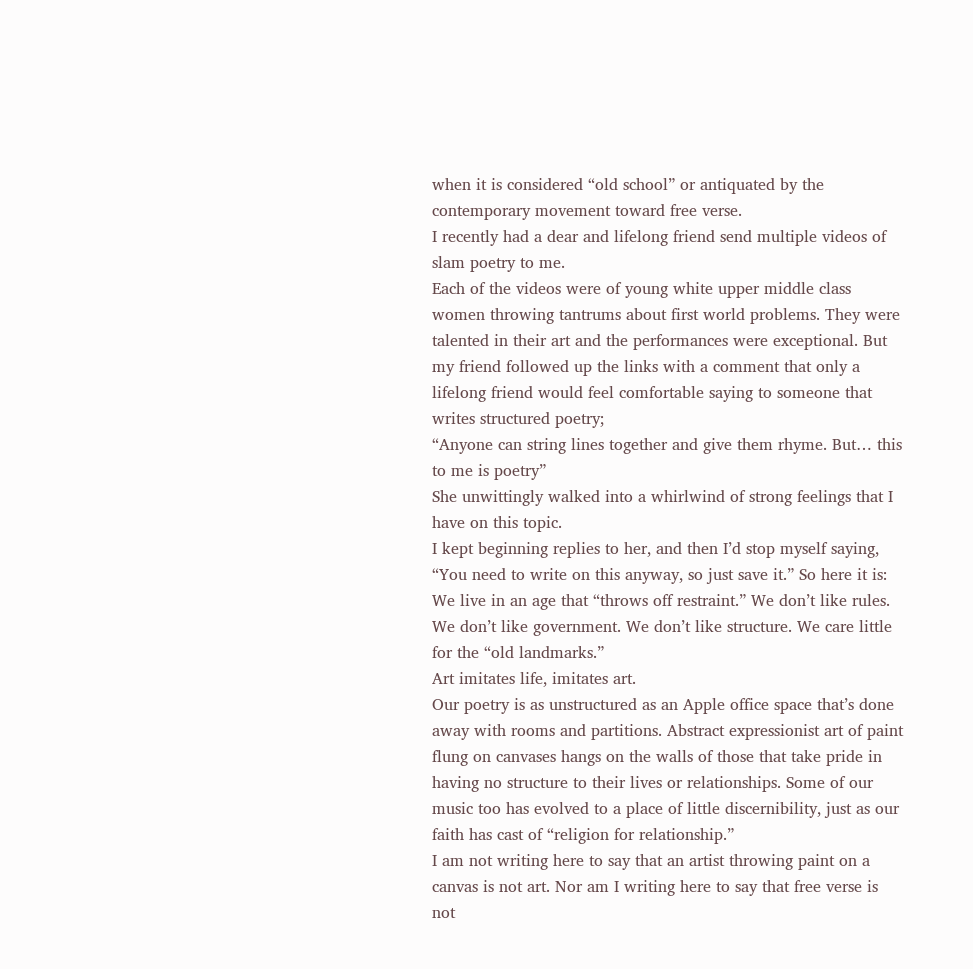when it is considered “old school” or antiquated by the contemporary movement toward free verse.
I recently had a dear and lifelong friend send multiple videos of slam poetry to me.
Each of the videos were of young white upper middle class women throwing tantrums about first world problems. They were talented in their art and the performances were exceptional. But my friend followed up the links with a comment that only a lifelong friend would feel comfortable saying to someone that writes structured poetry;
“Anyone can string lines together and give them rhyme. But… this to me is poetry”
She unwittingly walked into a whirlwind of strong feelings that I have on this topic.
I kept beginning replies to her, and then I’d stop myself saying, “You need to write on this anyway, so just save it.” So here it is:
We live in an age that “throws off restraint.” We don’t like rules. We don’t like government. We don’t like structure. We care little for the “old landmarks.”
Art imitates life, imitates art.
Our poetry is as unstructured as an Apple office space that’s done away with rooms and partitions. Abstract expressionist art of paint flung on canvases hangs on the walls of those that take pride in having no structure to their lives or relationships. Some of our music too has evolved to a place of little discernibility, just as our faith has cast of “religion for relationship.”
I am not writing here to say that an artist throwing paint on a canvas is not art. Nor am I writing here to say that free verse is not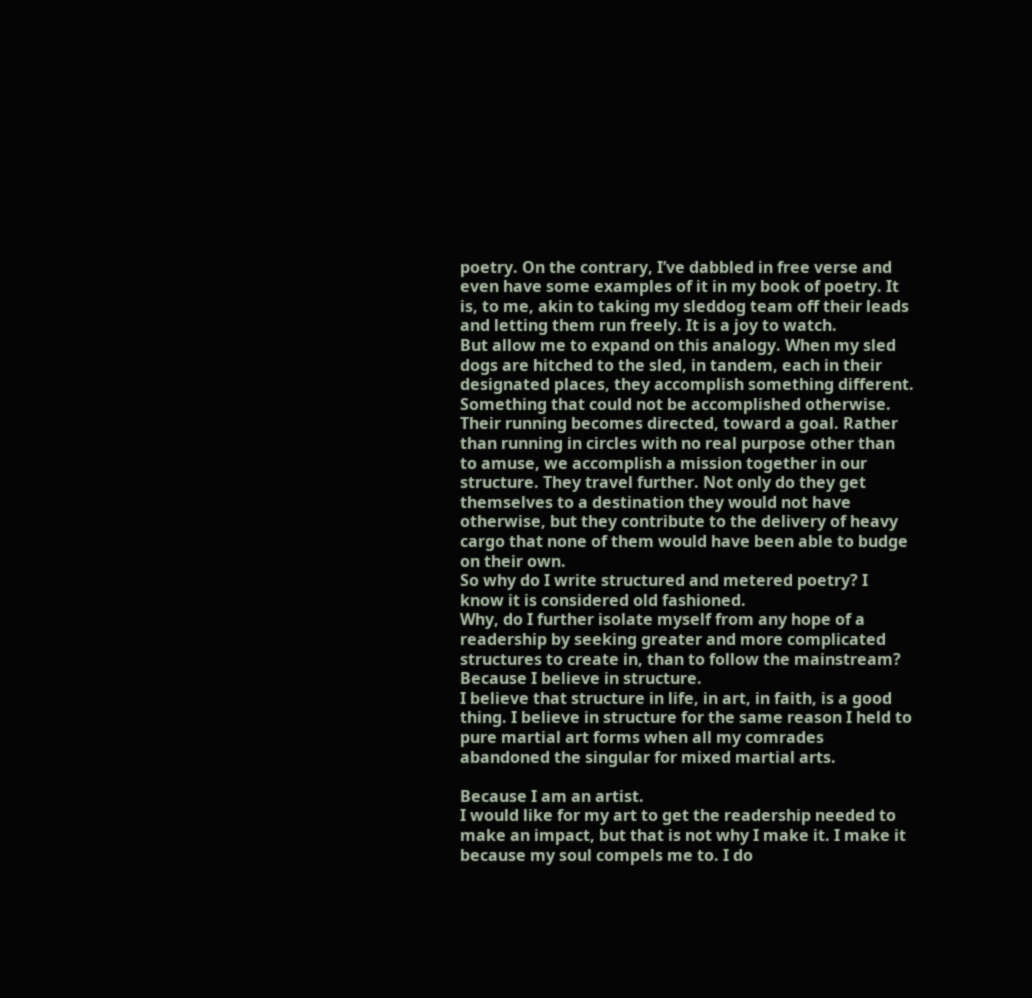poetry. On the contrary, I’ve dabbled in free verse and even have some examples of it in my book of poetry. It is, to me, akin to taking my sleddog team off their leads and letting them run freely. It is a joy to watch.
But allow me to expand on this analogy. When my sled dogs are hitched to the sled, in tandem, each in their designated places, they accomplish something different. Something that could not be accomplished otherwise. Their running becomes directed, toward a goal. Rather than running in circles with no real purpose other than to amuse, we accomplish a mission together in our structure. They travel further. Not only do they get themselves to a destination they would not have otherwise, but they contribute to the delivery of heavy cargo that none of them would have been able to budge on their own.
So why do I write structured and metered poetry? I know it is considered old fashioned.
Why, do I further isolate myself from any hope of a readership by seeking greater and more complicated structures to create in, than to follow the mainstream?
Because I believe in structure.
I believe that structure in life, in art, in faith, is a good thing. I believe in structure for the same reason I held to pure martial art forms when all my comrades abandoned the singular for mixed martial arts.

Because I am an artist.
I would like for my art to get the readership needed to make an impact, but that is not why I make it. I make it because my soul compels me to. I do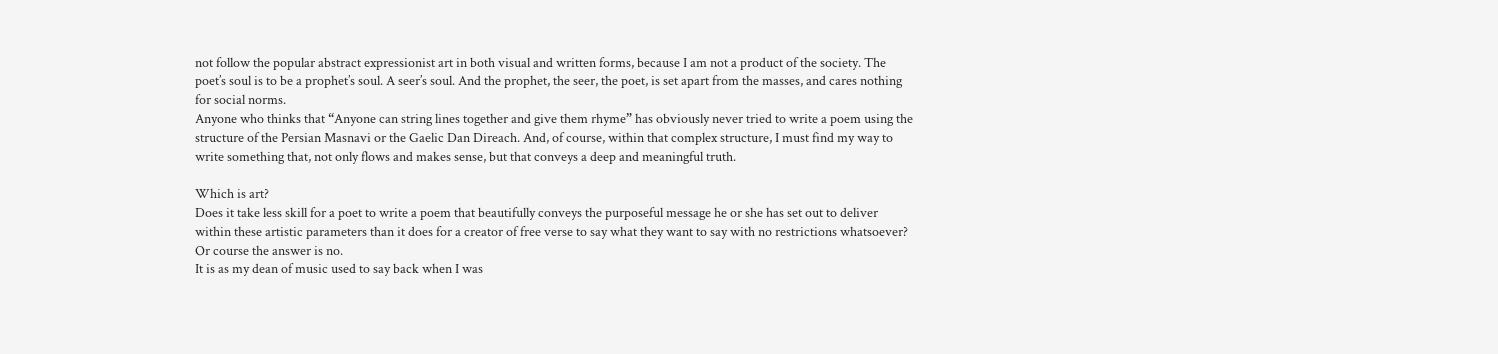not follow the popular abstract expressionist art in both visual and written forms, because I am not a product of the society. The poet’s soul is to be a prophet’s soul. A seer’s soul. And the prophet, the seer, the poet, is set apart from the masses, and cares nothing for social norms.
Anyone who thinks that “Anyone can string lines together and give them rhyme” has obviously never tried to write a poem using the structure of the Persian Masnavi or the Gaelic Dan Direach. And, of course, within that complex structure, I must find my way to write something that, not only flows and makes sense, but that conveys a deep and meaningful truth.

Which is art?
Does it take less skill for a poet to write a poem that beautifully conveys the purposeful message he or she has set out to deliver within these artistic parameters than it does for a creator of free verse to say what they want to say with no restrictions whatsoever?
Or course the answer is no.
It is as my dean of music used to say back when I was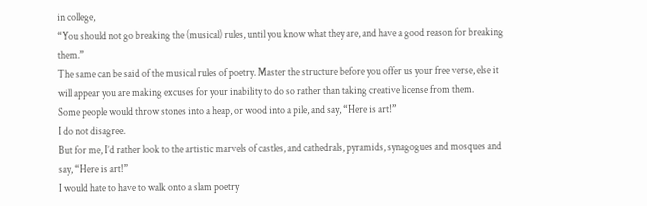in college,
“You should not go breaking the (musical) rules, until you know what they are, and have a good reason for breaking them.”
The same can be said of the musical rules of poetry. Master the structure before you offer us your free verse, else it will appear you are making excuses for your inability to do so rather than taking creative license from them.
Some people would throw stones into a heap, or wood into a pile, and say, “Here is art!”
I do not disagree.
But for me, I’d rather look to the artistic marvels of castles, and cathedrals, pyramids, synagogues and mosques and say, “Here is art!”
I would hate to have to walk onto a slam poetry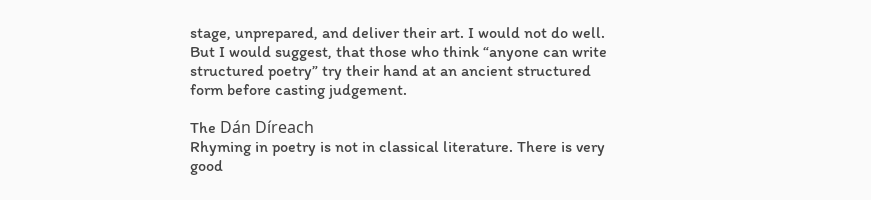stage, unprepared, and deliver their art. I would not do well.
But I would suggest, that those who think “anyone can write structured poetry” try their hand at an ancient structured form before casting judgement.

The Dán Díreach
Rhyming in poetry is not in classical literature. There is very good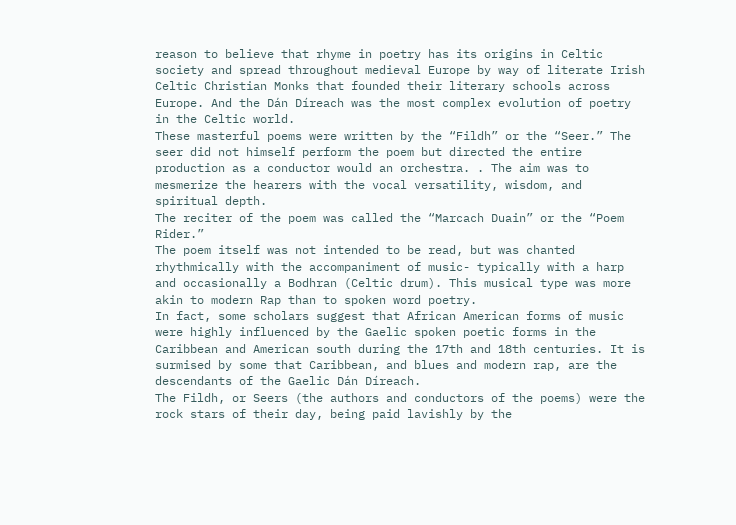reason to believe that rhyme in poetry has its origins in Celtic society and spread throughout medieval Europe by way of literate Irish Celtic Christian Monks that founded their literary schools across Europe. And the Dán Díreach was the most complex evolution of poetry in the Celtic world.
These masterful poems were written by the “Fildh” or the “Seer.” The seer did not himself perform the poem but directed the entire production as a conductor would an orchestra. . The aim was to mesmerize the hearers with the vocal versatility, wisdom, and spiritual depth.
The reciter of the poem was called the “Marcach Duain” or the “Poem Rider.”
The poem itself was not intended to be read, but was chanted rhythmically with the accompaniment of music- typically with a harp and occasionally a Bodhran (Celtic drum). This musical type was more akin to modern Rap than to spoken word poetry.
In fact, some scholars suggest that African American forms of music were highly influenced by the Gaelic spoken poetic forms in the Caribbean and American south during the 17th and 18th centuries. It is surmised by some that Caribbean, and blues and modern rap, are the descendants of the Gaelic Dán Díreach.
The Fildh, or Seers (the authors and conductors of the poems) were the rock stars of their day, being paid lavishly by the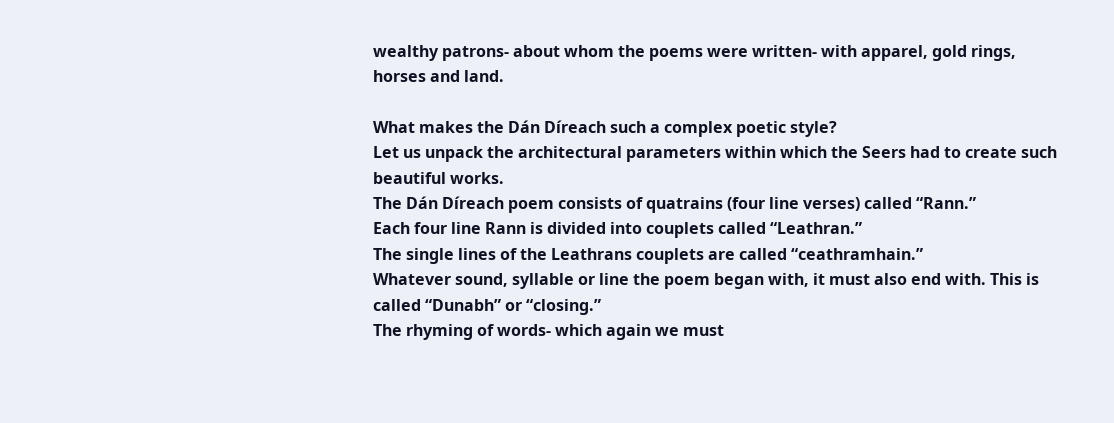wealthy patrons- about whom the poems were written- with apparel, gold rings, horses and land.

What makes the Dán Díreach such a complex poetic style?
Let us unpack the architectural parameters within which the Seers had to create such beautiful works.
The Dán Díreach poem consists of quatrains (four line verses) called “Rann.”
Each four line Rann is divided into couplets called “Leathran.”
The single lines of the Leathrans couplets are called “ceathramhain.”
Whatever sound, syllable or line the poem began with, it must also end with. This is called “Dunabh” or “closing.”
The rhyming of words- which again we must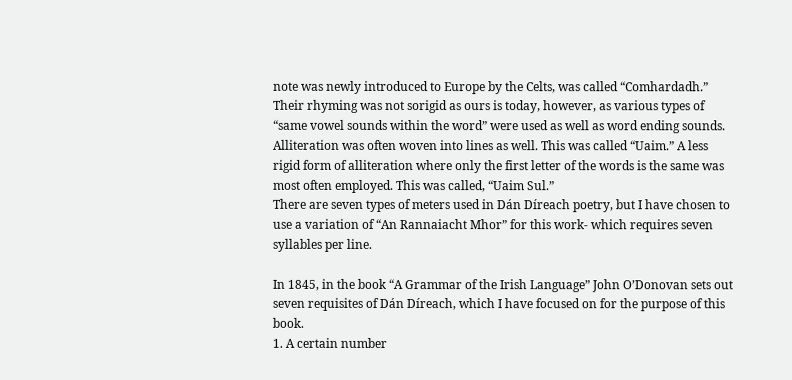note was newly introduced to Europe by the Celts, was called “Comhardadh.” Their rhyming was not sorigid as ours is today, however, as various types of “same vowel sounds within the word” were used as well as word ending sounds.
Alliteration was often woven into lines as well. This was called “Uaim.” A less rigid form of alliteration where only the first letter of the words is the same was most often employed. This was called, “Uaim Sul.”
There are seven types of meters used in Dán Díreach poetry, but I have chosen to use a variation of “An Rannaiacht Mhor” for this work- which requires seven syllables per line.

In 1845, in the book “A Grammar of the Irish Language” John O’Donovan sets out seven requisites of Dán Díreach, which I have focused on for the purpose of this book.
1. A certain number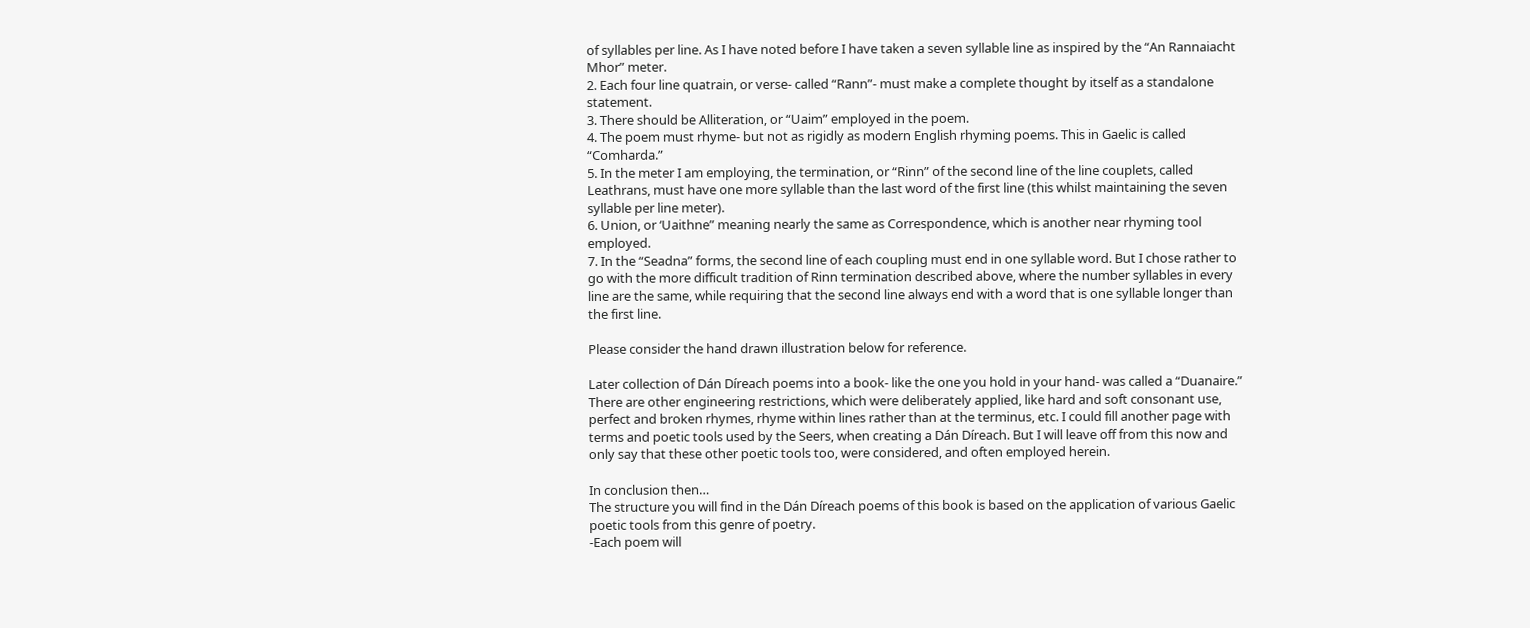of syllables per line. As I have noted before I have taken a seven syllable line as inspired by the “An Rannaiacht Mhor” meter.
2. Each four line quatrain, or verse- called “Rann”- must make a complete thought by itself as a standalone statement.
3. There should be Alliteration, or “Uaim” employed in the poem.
4. The poem must rhyme- but not as rigidly as modern English rhyming poems. This in Gaelic is called “Comharda.”
5. In the meter I am employing, the termination, or “Rinn” of the second line of the line couplets, called Leathrans, must have one more syllable than the last word of the first line (this whilst maintaining the seven syllable per line meter).
6. Union, or ‘Uaithne” meaning nearly the same as Correspondence, which is another near rhyming tool employed.
7. In the “Seadna” forms, the second line of each coupling must end in one syllable word. But I chose rather to go with the more difficult tradition of Rinn termination described above, where the number syllables in every line are the same, while requiring that the second line always end with a word that is one syllable longer than the first line.

Please consider the hand drawn illustration below for reference.

Later collection of Dán Díreach poems into a book- like the one you hold in your hand- was called a “Duanaire.”
There are other engineering restrictions, which were deliberately applied, like hard and soft consonant use, perfect and broken rhymes, rhyme within lines rather than at the terminus, etc. I could fill another page with terms and poetic tools used by the Seers, when creating a Dán Díreach. But I will leave off from this now and only say that these other poetic tools too, were considered, and often employed herein.

In conclusion then…
The structure you will find in the Dán Díreach poems of this book is based on the application of various Gaelic poetic tools from this genre of poetry.
-Each poem will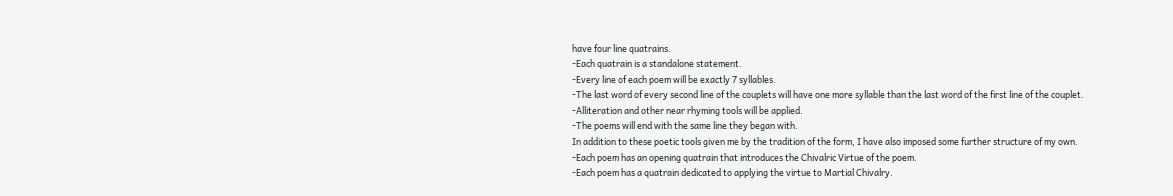have four line quatrains.
-Each quatrain is a standalone statement.
-Every line of each poem will be exactly 7 syllables.
-The last word of every second line of the couplets will have one more syllable than the last word of the first line of the couplet.
-Alliteration and other near rhyming tools will be applied.
-The poems will end with the same line they began with.
In addition to these poetic tools given me by the tradition of the form, I have also imposed some further structure of my own.
-Each poem has an opening quatrain that introduces the Chivalric Virtue of the poem.
-Each poem has a quatrain dedicated to applying the virtue to Martial Chivalry.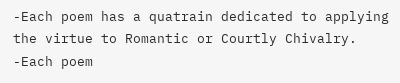-Each poem has a quatrain dedicated to applying the virtue to Romantic or Courtly Chivalry.
-Each poem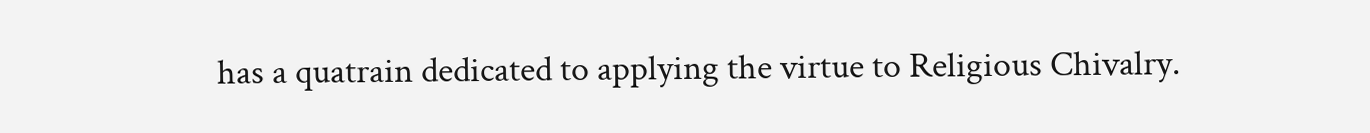has a quatrain dedicated to applying the virtue to Religious Chivalry.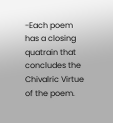-Each poem has a closing quatrain that concludes the Chivalric Virtue of the poem.